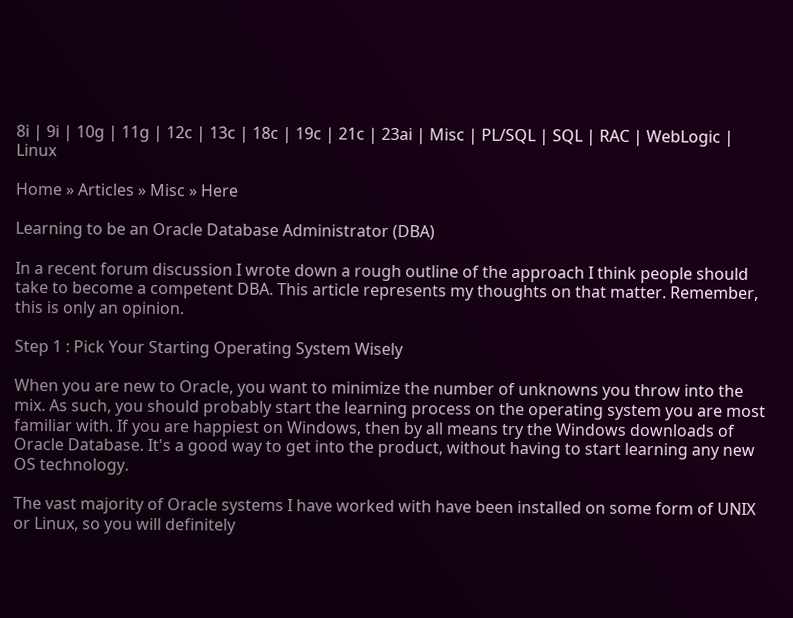8i | 9i | 10g | 11g | 12c | 13c | 18c | 19c | 21c | 23ai | Misc | PL/SQL | SQL | RAC | WebLogic | Linux

Home » Articles » Misc » Here

Learning to be an Oracle Database Administrator (DBA)

In a recent forum discussion I wrote down a rough outline of the approach I think people should take to become a competent DBA. This article represents my thoughts on that matter. Remember, this is only an opinion.

Step 1 : Pick Your Starting Operating System Wisely

When you are new to Oracle, you want to minimize the number of unknowns you throw into the mix. As such, you should probably start the learning process on the operating system you are most familiar with. If you are happiest on Windows, then by all means try the Windows downloads of Oracle Database. It's a good way to get into the product, without having to start learning any new OS technology.

The vast majority of Oracle systems I have worked with have been installed on some form of UNIX or Linux, so you will definitely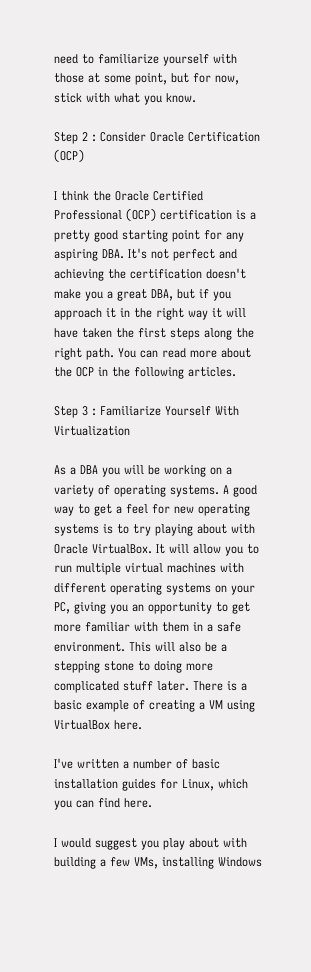need to familiarize yourself with those at some point, but for now, stick with what you know.

Step 2 : Consider Oracle Certification (OCP)

I think the Oracle Certified Professional (OCP) certification is a pretty good starting point for any aspiring DBA. It's not perfect and achieving the certification doesn't make you a great DBA, but if you approach it in the right way it will have taken the first steps along the right path. You can read more about the OCP in the following articles.

Step 3 : Familiarize Yourself With Virtualization

As a DBA you will be working on a variety of operating systems. A good way to get a feel for new operating systems is to try playing about with Oracle VirtualBox. It will allow you to run multiple virtual machines with different operating systems on your PC, giving you an opportunity to get more familiar with them in a safe environment. This will also be a stepping stone to doing more complicated stuff later. There is a basic example of creating a VM using VirtualBox here.

I've written a number of basic installation guides for Linux, which you can find here.

I would suggest you play about with building a few VMs, installing Windows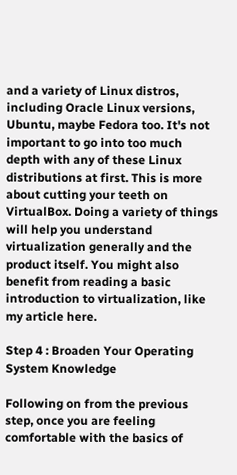and a variety of Linux distros, including Oracle Linux versions, Ubuntu, maybe Fedora too. It's not important to go into too much depth with any of these Linux distributions at first. This is more about cutting your teeth on VirtualBox. Doing a variety of things will help you understand virtualization generally and the product itself. You might also benefit from reading a basic introduction to virtualization, like my article here.

Step 4 : Broaden Your Operating System Knowledge

Following on from the previous step, once you are feeling comfortable with the basics of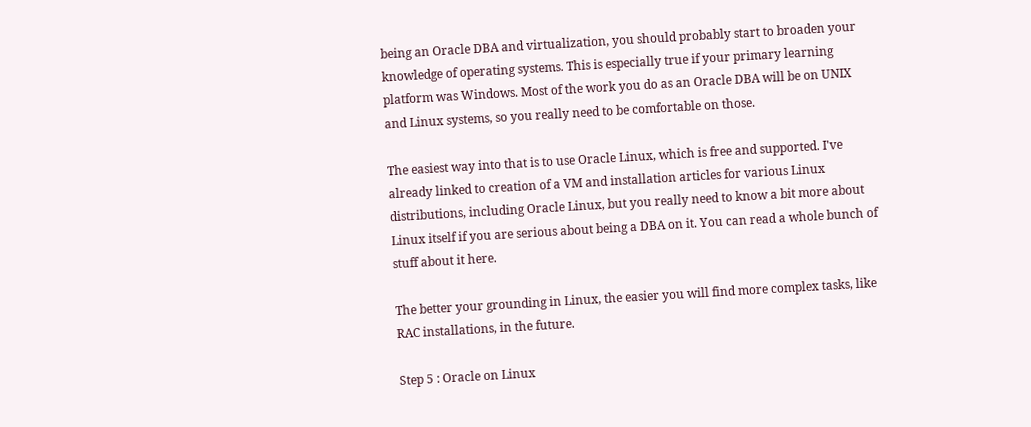being an Oracle DBA and virtualization, you should probably start to broaden your knowledge of operating systems. This is especially true if your primary learning platform was Windows. Most of the work you do as an Oracle DBA will be on UNIX and Linux systems, so you really need to be comfortable on those.

The easiest way into that is to use Oracle Linux, which is free and supported. I've already linked to creation of a VM and installation articles for various Linux distributions, including Oracle Linux, but you really need to know a bit more about Linux itself if you are serious about being a DBA on it. You can read a whole bunch of stuff about it here.

The better your grounding in Linux, the easier you will find more complex tasks, like RAC installations, in the future.

Step 5 : Oracle on Linux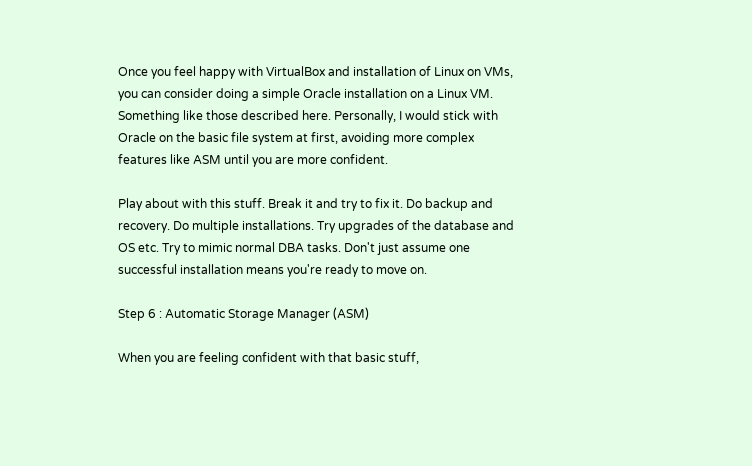Once you feel happy with VirtualBox and installation of Linux on VMs, you can consider doing a simple Oracle installation on a Linux VM. Something like those described here. Personally, I would stick with Oracle on the basic file system at first, avoiding more complex features like ASM until you are more confident.

Play about with this stuff. Break it and try to fix it. Do backup and recovery. Do multiple installations. Try upgrades of the database and OS etc. Try to mimic normal DBA tasks. Don't just assume one successful installation means you're ready to move on.

Step 6 : Automatic Storage Manager (ASM)

When you are feeling confident with that basic stuff,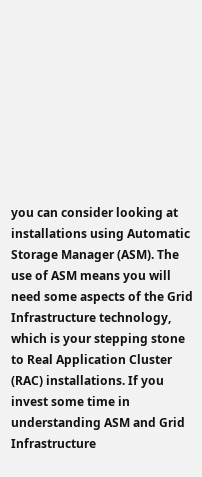you can consider looking at installations using Automatic Storage Manager (ASM). The use of ASM means you will need some aspects of the Grid Infrastructure technology, which is your stepping stone to Real Application Cluster (RAC) installations. If you invest some time in understanding ASM and Grid Infrastructure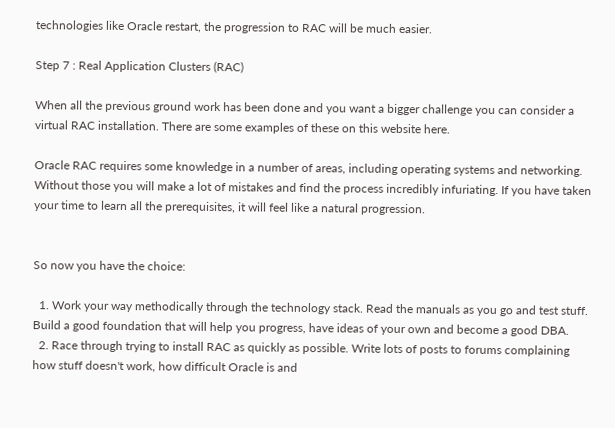technologies like Oracle restart, the progression to RAC will be much easier.

Step 7 : Real Application Clusters (RAC)

When all the previous ground work has been done and you want a bigger challenge you can consider a virtual RAC installation. There are some examples of these on this website here.

Oracle RAC requires some knowledge in a number of areas, including operating systems and networking. Without those you will make a lot of mistakes and find the process incredibly infuriating. If you have taken your time to learn all the prerequisites, it will feel like a natural progression.


So now you have the choice:

  1. Work your way methodically through the technology stack. Read the manuals as you go and test stuff. Build a good foundation that will help you progress, have ideas of your own and become a good DBA.
  2. Race through trying to install RAC as quickly as possible. Write lots of posts to forums complaining how stuff doesn't work, how difficult Oracle is and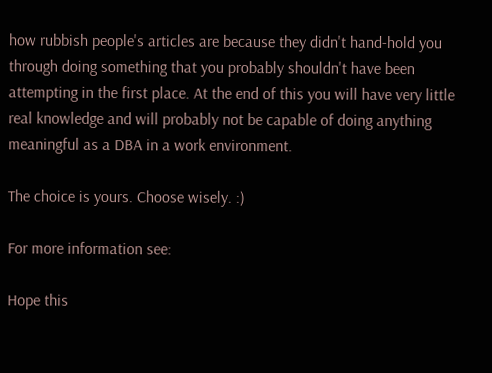how rubbish people's articles are because they didn't hand-hold you through doing something that you probably shouldn't have been attempting in the first place. At the end of this you will have very little real knowledge and will probably not be capable of doing anything meaningful as a DBA in a work environment.

The choice is yours. Choose wisely. :)

For more information see:

Hope this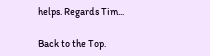helps. Regards Tim...

Back to the Top.